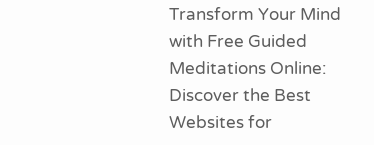Transform Your Mind with Free Guided Meditations Online: Discover the Best Websites for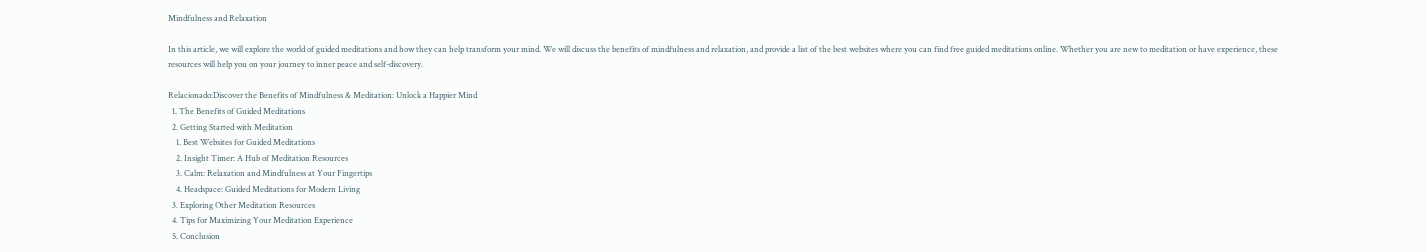Mindfulness and Relaxation

In this article, we will explore the world of guided meditations and how they can help transform your mind. We will discuss the benefits of mindfulness and relaxation, and provide a list of the best websites where you can find free guided meditations online. Whether you are new to meditation or have experience, these resources will help you on your journey to inner peace and self-discovery.

Relacionado:Discover the Benefits of Mindfulness & Meditation: Unlock a Happier Mind
  1. The Benefits of Guided Meditations
  2. Getting Started with Meditation
    1. Best Websites for Guided Meditations
    2. Insight Timer: A Hub of Meditation Resources
    3. Calm: Relaxation and Mindfulness at Your Fingertips
    4. Headspace: Guided Meditations for Modern Living
  3. Exploring Other Meditation Resources
  4. Tips for Maximizing Your Meditation Experience
  5. Conclusion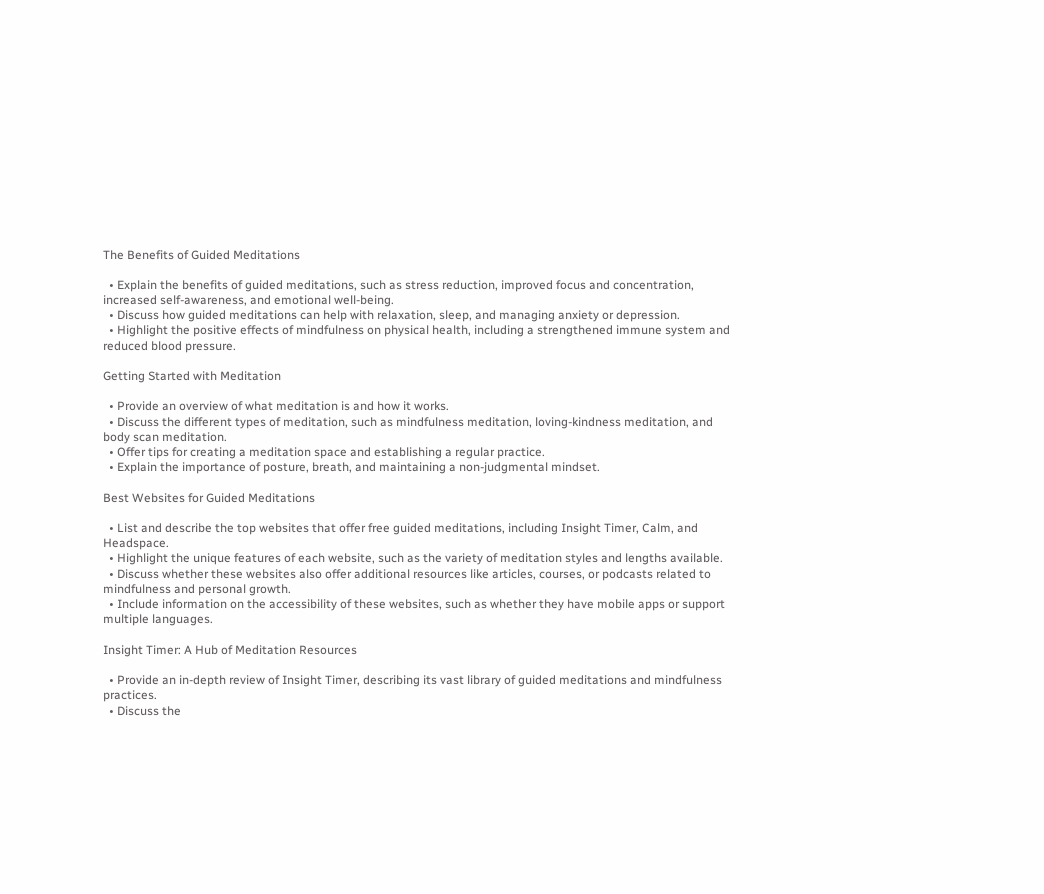The Benefits of Guided Meditations

  • Explain the benefits of guided meditations, such as stress reduction, improved focus and concentration, increased self-awareness, and emotional well-being.
  • Discuss how guided meditations can help with relaxation, sleep, and managing anxiety or depression.
  • Highlight the positive effects of mindfulness on physical health, including a strengthened immune system and reduced blood pressure.

Getting Started with Meditation

  • Provide an overview of what meditation is and how it works.
  • Discuss the different types of meditation, such as mindfulness meditation, loving-kindness meditation, and body scan meditation.
  • Offer tips for creating a meditation space and establishing a regular practice.
  • Explain the importance of posture, breath, and maintaining a non-judgmental mindset.

Best Websites for Guided Meditations

  • List and describe the top websites that offer free guided meditations, including Insight Timer, Calm, and Headspace.
  • Highlight the unique features of each website, such as the variety of meditation styles and lengths available.
  • Discuss whether these websites also offer additional resources like articles, courses, or podcasts related to mindfulness and personal growth.
  • Include information on the accessibility of these websites, such as whether they have mobile apps or support multiple languages.

Insight Timer: A Hub of Meditation Resources

  • Provide an in-depth review of Insight Timer, describing its vast library of guided meditations and mindfulness practices.
  • Discuss the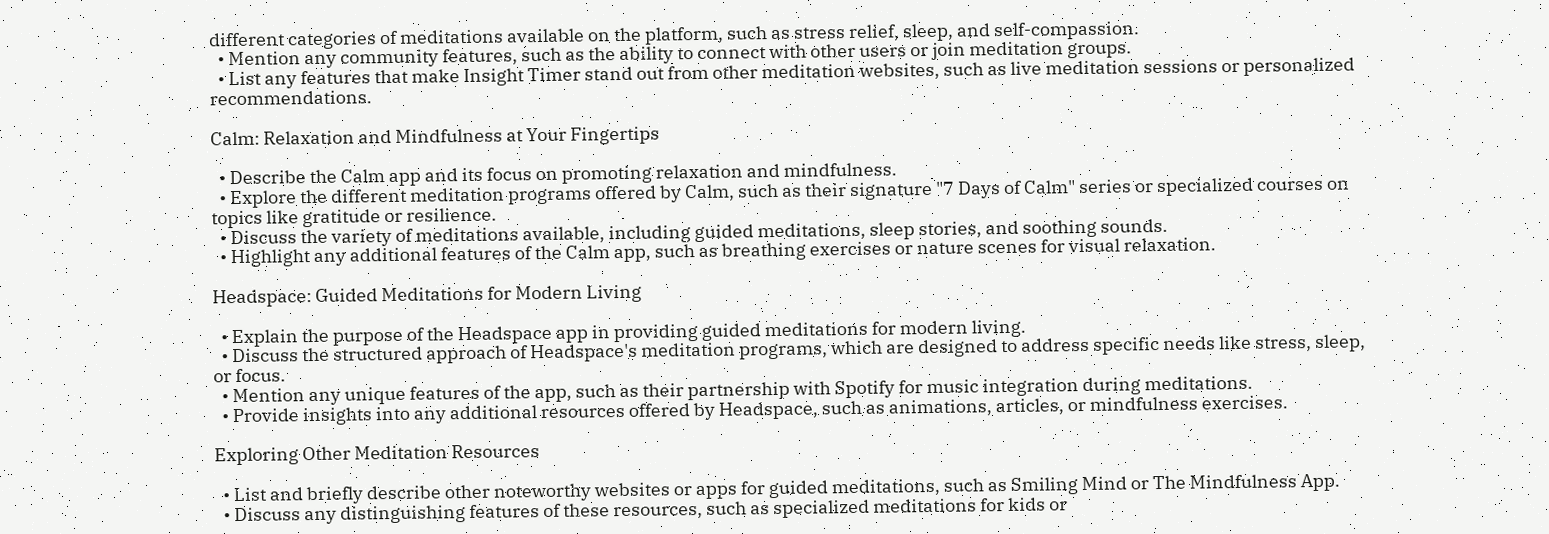different categories of meditations available on the platform, such as stress relief, sleep, and self-compassion.
  • Mention any community features, such as the ability to connect with other users or join meditation groups.
  • List any features that make Insight Timer stand out from other meditation websites, such as live meditation sessions or personalized recommendations.

Calm: Relaxation and Mindfulness at Your Fingertips

  • Describe the Calm app and its focus on promoting relaxation and mindfulness.
  • Explore the different meditation programs offered by Calm, such as their signature "7 Days of Calm" series or specialized courses on topics like gratitude or resilience.
  • Discuss the variety of meditations available, including guided meditations, sleep stories, and soothing sounds.
  • Highlight any additional features of the Calm app, such as breathing exercises or nature scenes for visual relaxation.

Headspace: Guided Meditations for Modern Living

  • Explain the purpose of the Headspace app in providing guided meditations for modern living.
  • Discuss the structured approach of Headspace's meditation programs, which are designed to address specific needs like stress, sleep, or focus.
  • Mention any unique features of the app, such as their partnership with Spotify for music integration during meditations.
  • Provide insights into any additional resources offered by Headspace, such as animations, articles, or mindfulness exercises.

Exploring Other Meditation Resources

  • List and briefly describe other noteworthy websites or apps for guided meditations, such as Smiling Mind or The Mindfulness App.
  • Discuss any distinguishing features of these resources, such as specialized meditations for kids or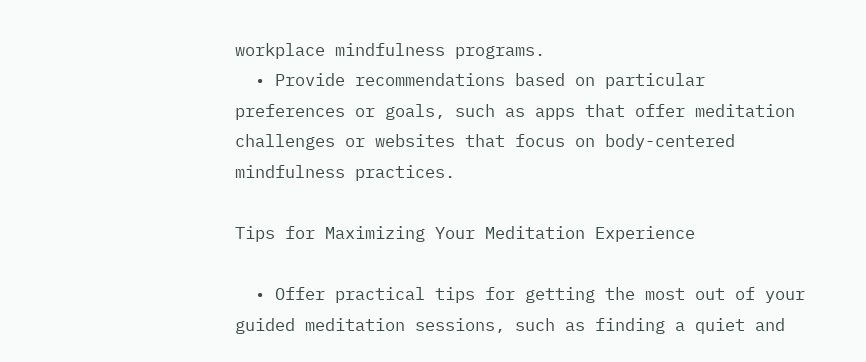workplace mindfulness programs.
  • Provide recommendations based on particular preferences or goals, such as apps that offer meditation challenges or websites that focus on body-centered mindfulness practices.

Tips for Maximizing Your Meditation Experience

  • Offer practical tips for getting the most out of your guided meditation sessions, such as finding a quiet and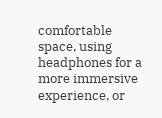comfortable space, using headphones for a more immersive experience, or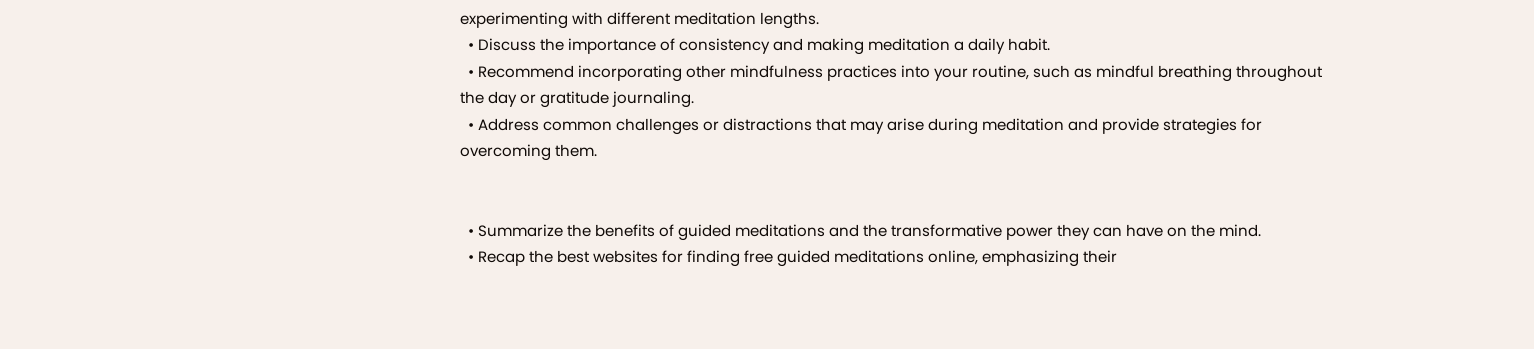experimenting with different meditation lengths.
  • Discuss the importance of consistency and making meditation a daily habit.
  • Recommend incorporating other mindfulness practices into your routine, such as mindful breathing throughout the day or gratitude journaling.
  • Address common challenges or distractions that may arise during meditation and provide strategies for overcoming them.


  • Summarize the benefits of guided meditations and the transformative power they can have on the mind.
  • Recap the best websites for finding free guided meditations online, emphasizing their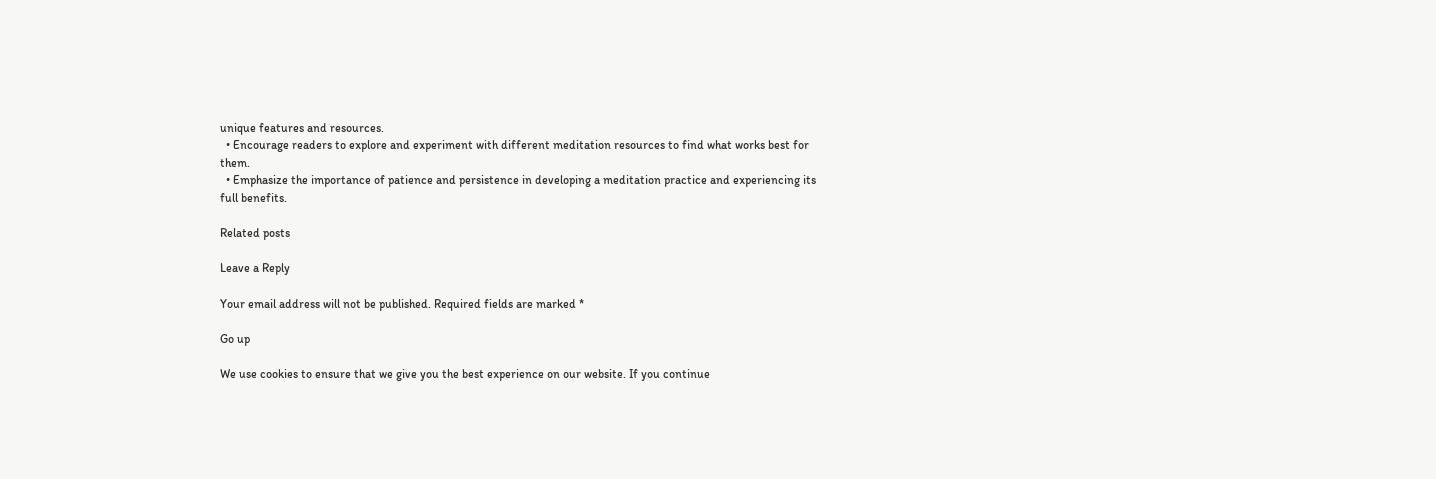unique features and resources.
  • Encourage readers to explore and experiment with different meditation resources to find what works best for them.
  • Emphasize the importance of patience and persistence in developing a meditation practice and experiencing its full benefits.

Related posts

Leave a Reply

Your email address will not be published. Required fields are marked *

Go up

We use cookies to ensure that we give you the best experience on our website. If you continue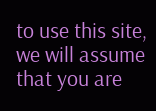to use this site, we will assume that you are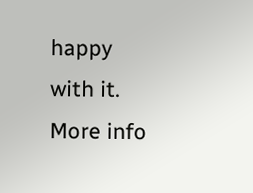happy with it. More info